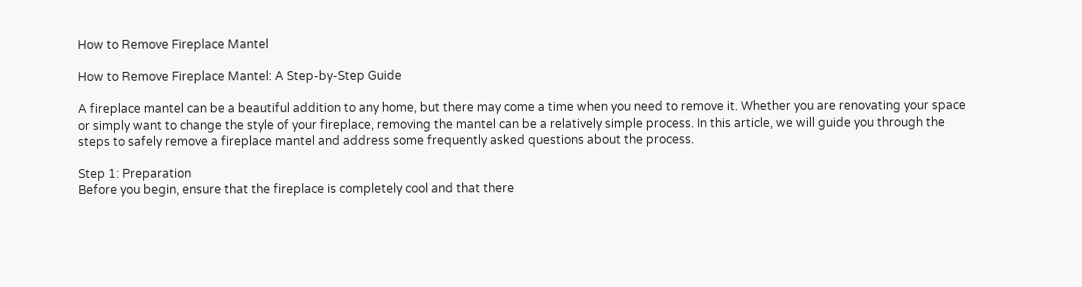How to Remove Fireplace Mantel

How to Remove Fireplace Mantel: A Step-by-Step Guide

A fireplace mantel can be a beautiful addition to any home, but there may come a time when you need to remove it. Whether you are renovating your space or simply want to change the style of your fireplace, removing the mantel can be a relatively simple process. In this article, we will guide you through the steps to safely remove a fireplace mantel and address some frequently asked questions about the process.

Step 1: Preparation
Before you begin, ensure that the fireplace is completely cool and that there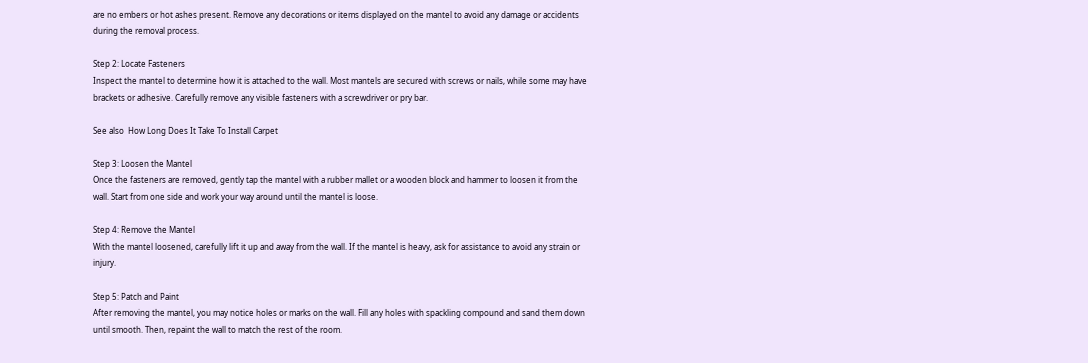are no embers or hot ashes present. Remove any decorations or items displayed on the mantel to avoid any damage or accidents during the removal process.

Step 2: Locate Fasteners
Inspect the mantel to determine how it is attached to the wall. Most mantels are secured with screws or nails, while some may have brackets or adhesive. Carefully remove any visible fasteners with a screwdriver or pry bar.

See also  How Long Does It Take To Install Carpet

Step 3: Loosen the Mantel
Once the fasteners are removed, gently tap the mantel with a rubber mallet or a wooden block and hammer to loosen it from the wall. Start from one side and work your way around until the mantel is loose.

Step 4: Remove the Mantel
With the mantel loosened, carefully lift it up and away from the wall. If the mantel is heavy, ask for assistance to avoid any strain or injury.

Step 5: Patch and Paint
After removing the mantel, you may notice holes or marks on the wall. Fill any holes with spackling compound and sand them down until smooth. Then, repaint the wall to match the rest of the room.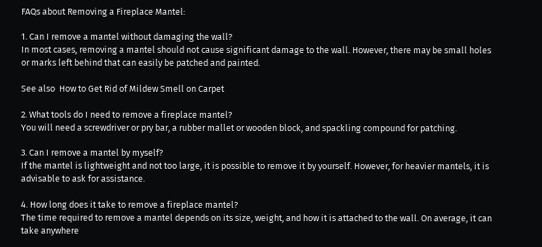FAQs about Removing a Fireplace Mantel:

1. Can I remove a mantel without damaging the wall?
In most cases, removing a mantel should not cause significant damage to the wall. However, there may be small holes or marks left behind that can easily be patched and painted.

See also  How to Get Rid of Mildew Smell on Carpet

2. What tools do I need to remove a fireplace mantel?
You will need a screwdriver or pry bar, a rubber mallet or wooden block, and spackling compound for patching.

3. Can I remove a mantel by myself?
If the mantel is lightweight and not too large, it is possible to remove it by yourself. However, for heavier mantels, it is advisable to ask for assistance.

4. How long does it take to remove a fireplace mantel?
The time required to remove a mantel depends on its size, weight, and how it is attached to the wall. On average, it can take anywhere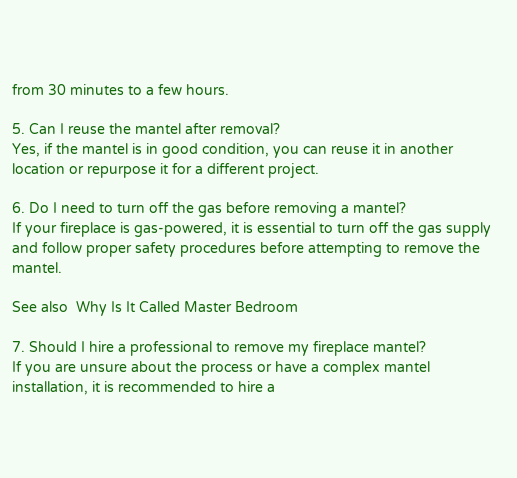from 30 minutes to a few hours.

5. Can I reuse the mantel after removal?
Yes, if the mantel is in good condition, you can reuse it in another location or repurpose it for a different project.

6. Do I need to turn off the gas before removing a mantel?
If your fireplace is gas-powered, it is essential to turn off the gas supply and follow proper safety procedures before attempting to remove the mantel.

See also  Why Is It Called Master Bedroom

7. Should I hire a professional to remove my fireplace mantel?
If you are unsure about the process or have a complex mantel installation, it is recommended to hire a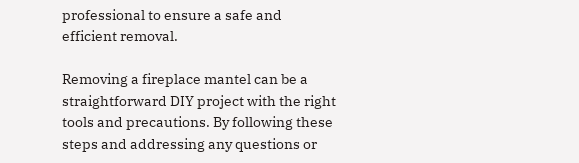professional to ensure a safe and efficient removal.

Removing a fireplace mantel can be a straightforward DIY project with the right tools and precautions. By following these steps and addressing any questions or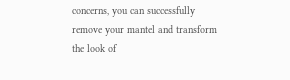concerns, you can successfully remove your mantel and transform the look of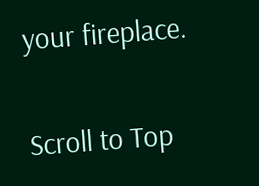your fireplace.

Scroll to Top